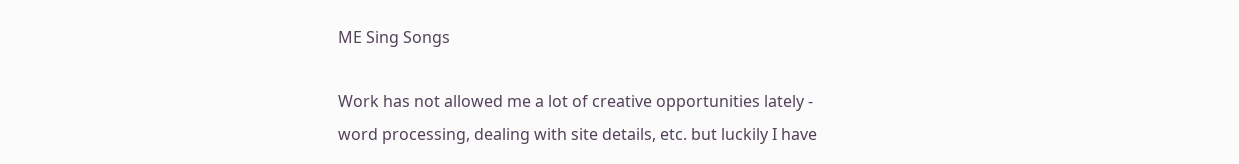ME Sing Songs

Work has not allowed me a lot of creative opportunities lately - word processing, dealing with site details, etc. but luckily I have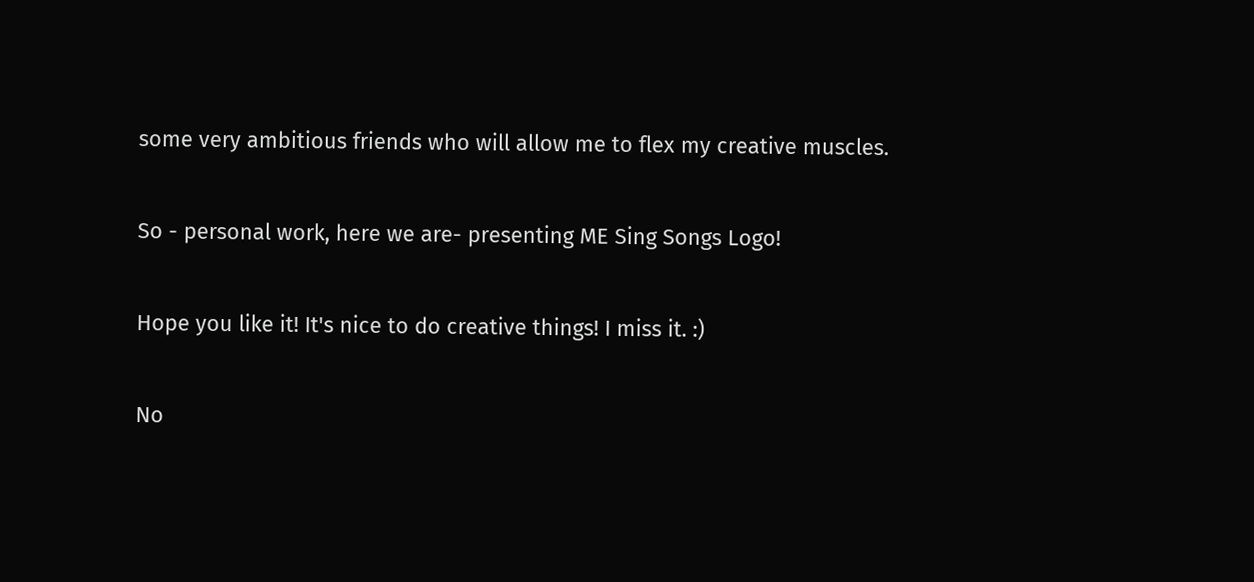some very ambitious friends who will allow me to flex my creative muscles.

So - personal work, here we are- presenting ME Sing Songs Logo!

Hope you like it! It's nice to do creative things! I miss it. :)

No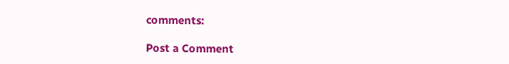comments:

Post a Comment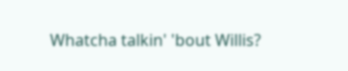Whatcha talkin' 'bout Willis?